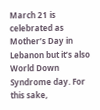March 21 is celebrated as Mother’s Day in Lebanon but it’s also World Down Syndrome day. For this sake,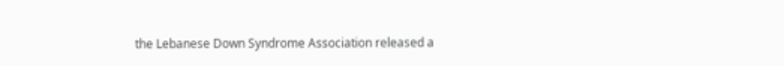the Lebanese Down Syndrome Association released a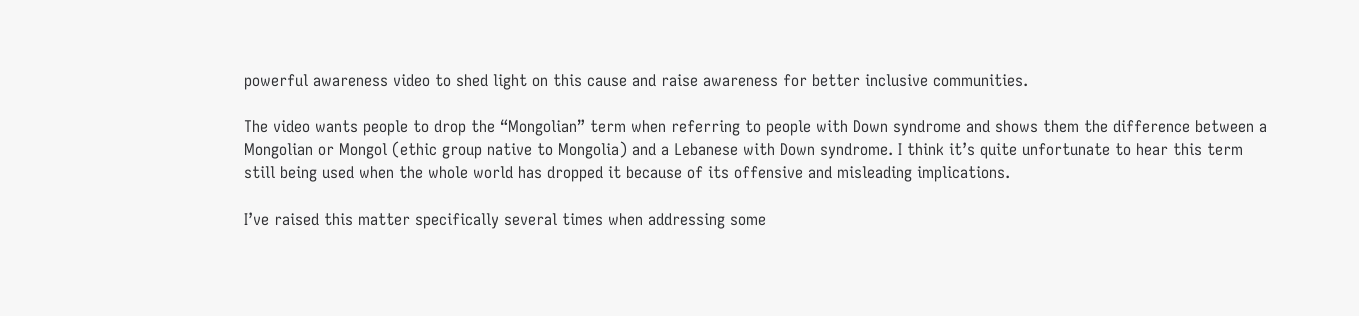powerful awareness video to shed light on this cause and raise awareness for better inclusive communities.

The video wants people to drop the “Mongolian” term when referring to people with Down syndrome and shows them the difference between a Mongolian or Mongol (ethic group native to Mongolia) and a Lebanese with Down syndrome. I think it’s quite unfortunate to hear this term still being used when the whole world has dropped it because of its offensive and misleading implications.

I’ve raised this matter specifically several times when addressing some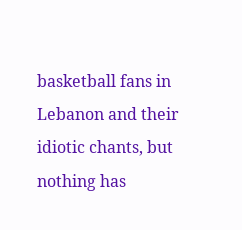basketball fans in Lebanon and their idiotic chants, but nothing has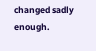changed sadly enough.